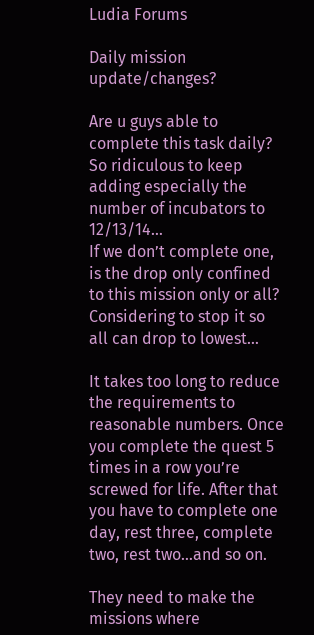Ludia Forums

Daily mission update/changes?

Are u guys able to complete this task daily?
So ridiculous to keep adding especially the number of incubators to 12/13/14…
If we don’t complete one, is the drop only confined to this mission only or all?
Considering to stop it so all can drop to lowest…

It takes too long to reduce the requirements to reasonable numbers. Once you complete the quest 5 times in a row you’re screwed for life. After that you have to complete one day, rest three, complete two, rest two…and so on.

They need to make the missions where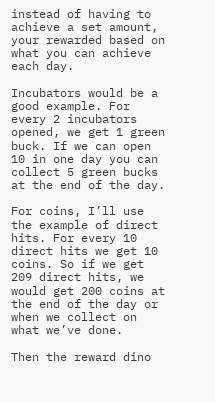instead of having to achieve a set amount, your rewarded based on what you can achieve each day.

Incubators would be a good example. For every 2 incubators opened, we get 1 green buck. If we can open 10 in one day you can collect 5 green bucks at the end of the day.

For coins, I’ll use the example of direct hits. For every 10 direct hits we get 10 coins. So if we get 209 direct hits, we would get 200 coins at the end of the day or when we collect on what we’ve done.

Then the reward dino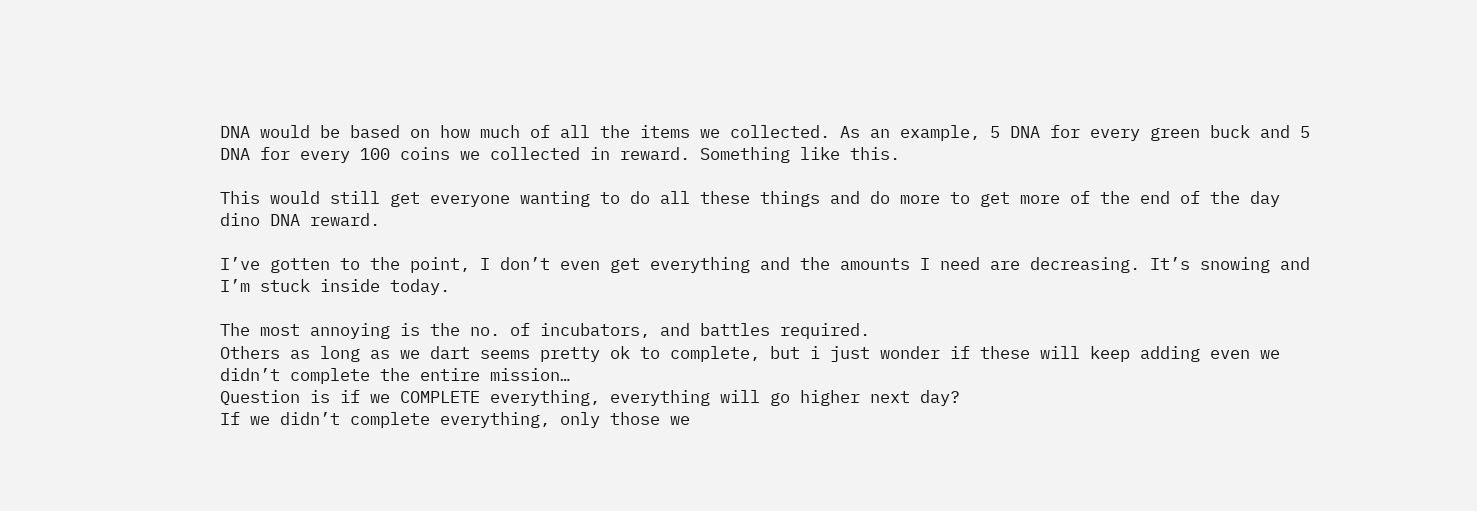DNA would be based on how much of all the items we collected. As an example, 5 DNA for every green buck and 5 DNA for every 100 coins we collected in reward. Something like this.

This would still get everyone wanting to do all these things and do more to get more of the end of the day dino DNA reward.

I’ve gotten to the point, I don’t even get everything and the amounts I need are decreasing. It’s snowing and I’m stuck inside today.

The most annoying is the no. of incubators, and battles required.
Others as long as we dart seems pretty ok to complete, but i just wonder if these will keep adding even we didn’t complete the entire mission…
Question is if we COMPLETE everything, everything will go higher next day?
If we didn’t complete everything, only those we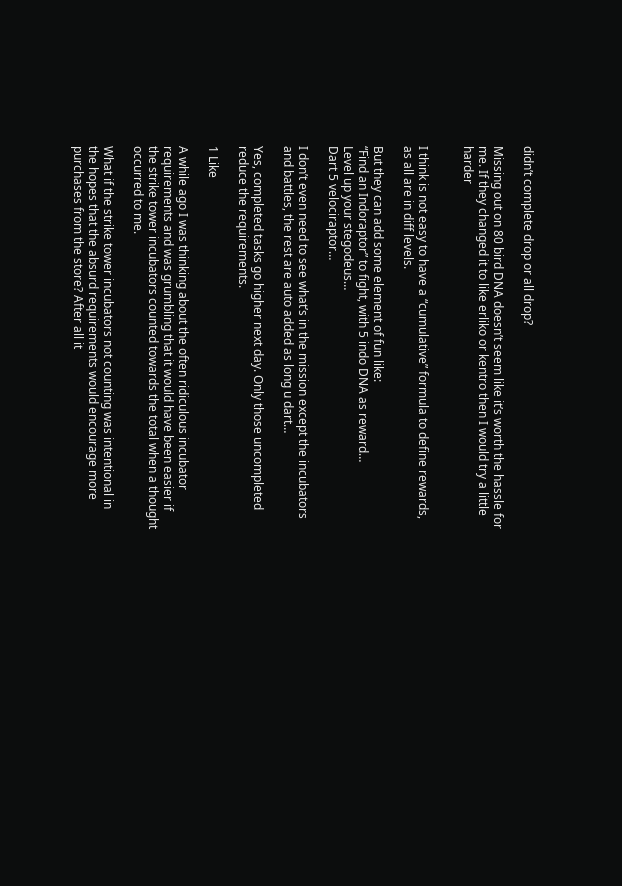didn’t complete drop or all drop?

Missing out on 80 bird DNA doesn’t seem like it’s worth the hassle for me. If they changed it to like erliko or kentro then I would try a little harder


I think is not easy to have a “cumulative” formula to define rewards, as all are in diff levels.

But they can add some element of fun like:
“Find an Indoraptor” to fight, with 5 indo DNA as reward…
Level up your stegodeus…
Dart 5 velociraptor…

I don’t even need to see what’s in the mission except the incubators and battles, the rest are auto added as long u dart…

Yes, completed tasks go higher next day. Only those uncompleted reduce the requirements.

1 Like

A while ago I was thinking about the often ridiculous incubator requirements and was grumbling that it would have been easier if the strike tower incubators counted towards the total when a thought occurred to me.

What if the strike tower incubators not counting was intentional in the hopes that the absurd requirements would encourage more purchases from the store? After all it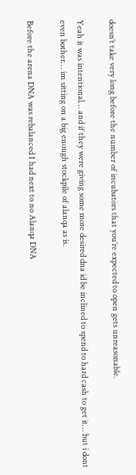doesn’t take very long before the number of incubators that you’re expected to open gets unreasonable.

Yeah it was intentional… and if they were giving some more desired dna id be inclined to spend to hard cash to get it… but i dont even bother… im sitting on a big enough stockpile of alanqa as is.

Before the arena DNA was rebalanced I had next to no Alanqa DNA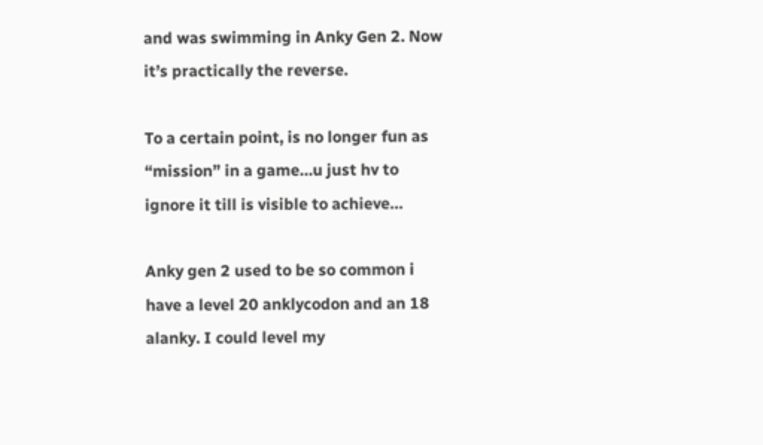and was swimming in Anky Gen 2. Now it’s practically the reverse.

To a certain point, is no longer fun as “mission” in a game…u just hv to ignore it till is visible to achieve…

Anky gen 2 used to be so common i have a level 20 anklycodon and an 18 alanky. I could level my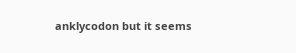anklycodon but it seems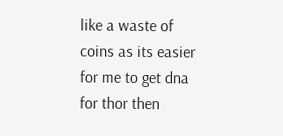like a waste of coins as its easier for me to get dna for thor then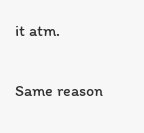it atm.

Same reason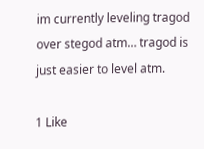im currently leveling tragod over stegod atm… tragod is just easier to level atm.

1 Like